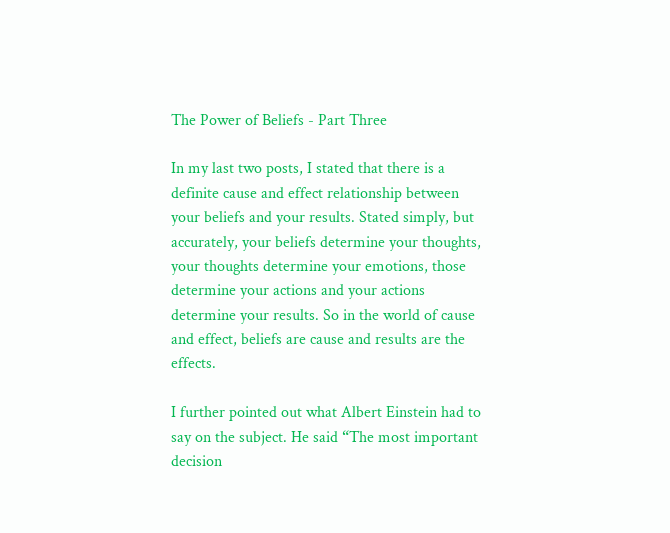The Power of Beliefs - Part Three

In my last two posts, I stated that there is a definite cause and effect relationship between your beliefs and your results. Stated simply, but accurately, your beliefs determine your thoughts, your thoughts determine your emotions, those determine your actions and your actions determine your results. So in the world of cause and effect, beliefs are cause and results are the effects.

I further pointed out what Albert Einstein had to say on the subject. He said “The most important decision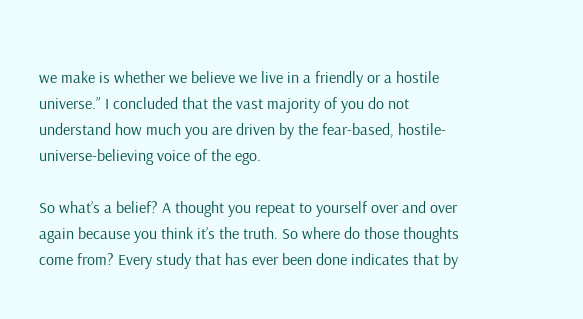we make is whether we believe we live in a friendly or a hostile universe.” I concluded that the vast majority of you do not understand how much you are driven by the fear-based, hostile-universe-believing voice of the ego.

So what’s a belief? A thought you repeat to yourself over and over again because you think it’s the truth. So where do those thoughts come from? Every study that has ever been done indicates that by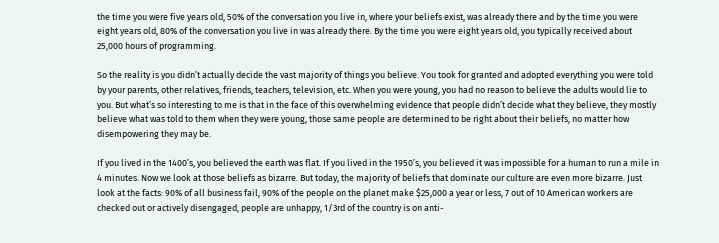the time you were five years old, 50% of the conversation you live in, where your beliefs exist, was already there and by the time you were eight years old, 80% of the conversation you live in was already there. By the time you were eight years old, you typically received about 25,000 hours of programming.

So the reality is you didn’t actually decide the vast majority of things you believe. You took for granted and adopted everything you were told by your parents, other relatives, friends, teachers, television, etc. When you were young, you had no reason to believe the adults would lie to you. But what’s so interesting to me is that in the face of this overwhelming evidence that people didn’t decide what they believe, they mostly believe what was told to them when they were young, those same people are determined to be right about their beliefs, no matter how disempowering they may be.

If you lived in the 1400’s, you believed the earth was flat. If you lived in the 1950’s, you believed it was impossible for a human to run a mile in 4 minutes. Now we look at those beliefs as bizarre. But today, the majority of beliefs that dominate our culture are even more bizarre. Just look at the facts: 90% of all business fail, 90% of the people on the planet make $25,000 a year or less, 7 out of 10 American workers are checked out or actively disengaged, people are unhappy, 1/3rd of the country is on anti-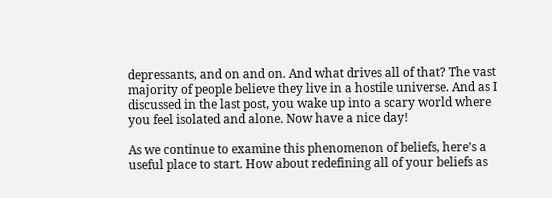depressants, and on and on. And what drives all of that? The vast majority of people believe they live in a hostile universe. And as I discussed in the last post, you wake up into a scary world where you feel isolated and alone. Now have a nice day!

As we continue to examine this phenomenon of beliefs, here’s a useful place to start. How about redefining all of your beliefs as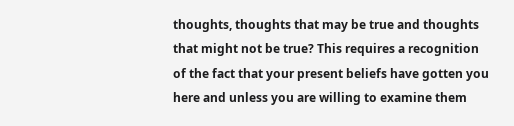thoughts, thoughts that may be true and thoughts that might not be true? This requires a recognition of the fact that your present beliefs have gotten you here and unless you are willing to examine them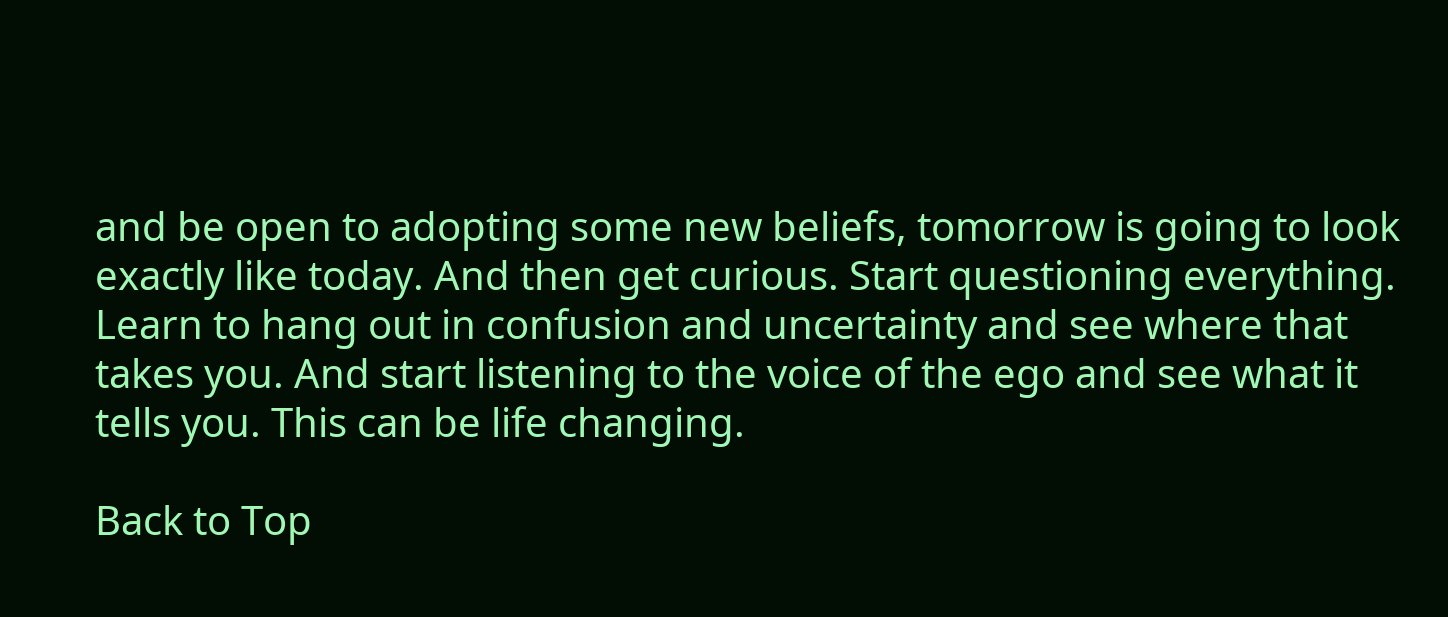and be open to adopting some new beliefs, tomorrow is going to look exactly like today. And then get curious. Start questioning everything. Learn to hang out in confusion and uncertainty and see where that takes you. And start listening to the voice of the ego and see what it tells you. This can be life changing.

Back to Top